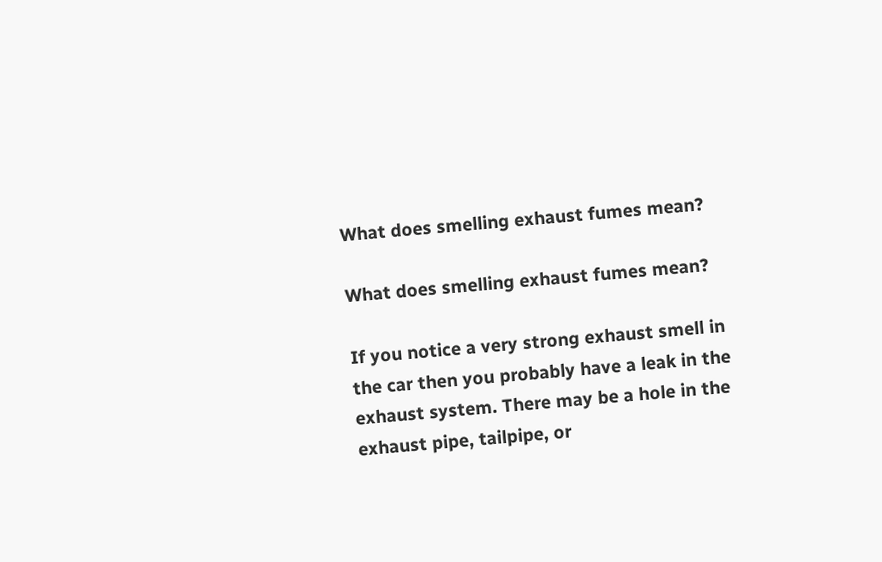What does smelling exhaust fumes mean?

What does smelling exhaust fumes mean?

If you notice a very strong exhaust smell in the car then you probably have a leak in the exhaust system. There may be a hole in the exhaust pipe, tailpipe, or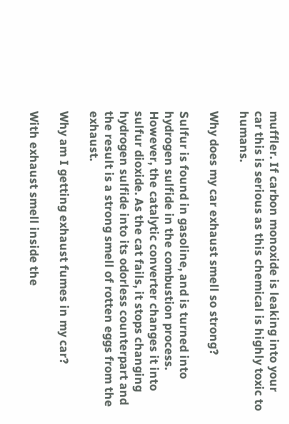muffler. If carbon monoxide is leaking into your car this is serious as this chemical is highly toxic to humans.

Why does my car exhaust smell so strong?

Sulfur is found in gasoline, and is turned into hydrogen sulfide in the combustion process. However, the catalytic converter changes it into sulfur dioxide. As the cat fails, it stops changing hydrogen sulfide into its odorless counterpart and the result is a strong smell of rotten eggs from the exhaust.

Why am I getting exhaust fumes in my car?

With exhaust smell inside the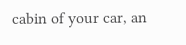cabin of your car, an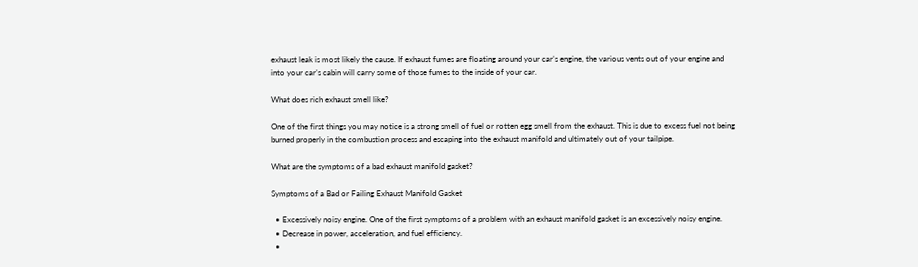exhaust leak is most likely the cause. If exhaust fumes are floating around your car’s engine, the various vents out of your engine and into your car’s cabin will carry some of those fumes to the inside of your car.

What does rich exhaust smell like?

One of the first things you may notice is a strong smell of fuel or rotten egg smell from the exhaust. This is due to excess fuel not being burned properly in the combustion process and escaping into the exhaust manifold and ultimately out of your tailpipe.

What are the symptoms of a bad exhaust manifold gasket?

Symptoms of a Bad or Failing Exhaust Manifold Gasket

  • Excessively noisy engine. One of the first symptoms of a problem with an exhaust manifold gasket is an excessively noisy engine.
  • Decrease in power, acceleration, and fuel efficiency.
  •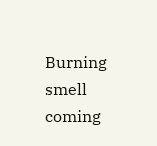Burning smell coming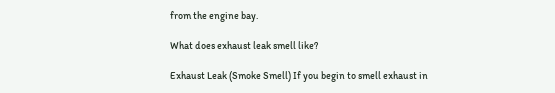from the engine bay.

What does exhaust leak smell like?

Exhaust Leak (Smoke Smell) If you begin to smell exhaust in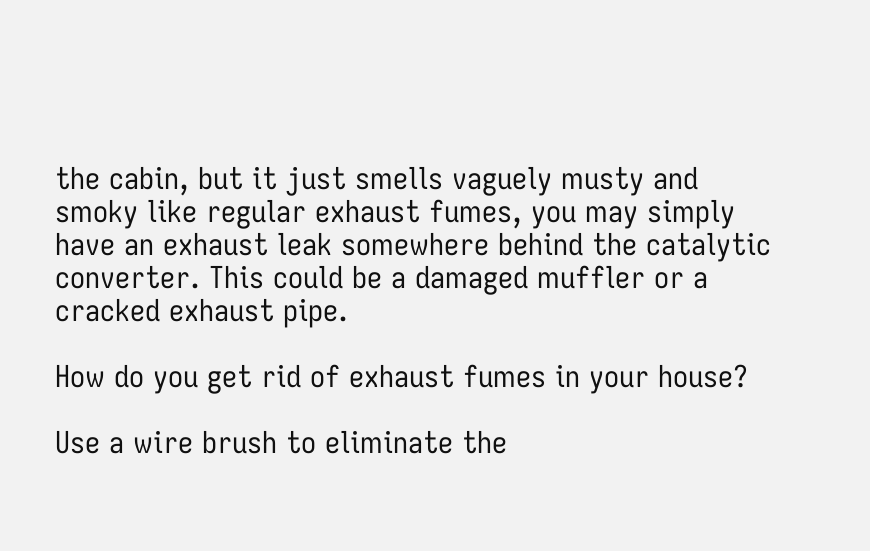the cabin, but it just smells vaguely musty and smoky like regular exhaust fumes, you may simply have an exhaust leak somewhere behind the catalytic converter. This could be a damaged muffler or a cracked exhaust pipe.

How do you get rid of exhaust fumes in your house?

Use a wire brush to eliminate the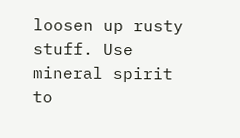loosen up rusty stuff. Use mineral spirit to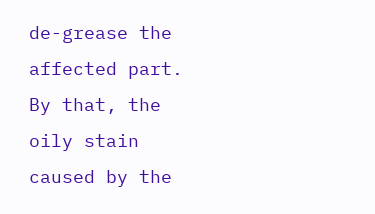de-grease the affected part. By that, the oily stain caused by the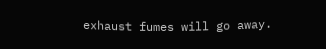exhaust fumes will go away.